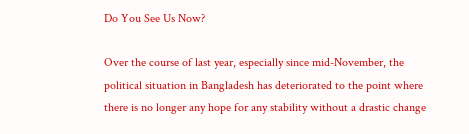Do You See Us Now?

Over the course of last year, especially since mid-November, the political situation in Bangladesh has deteriorated to the point where there is no longer any hope for any stability without a drastic change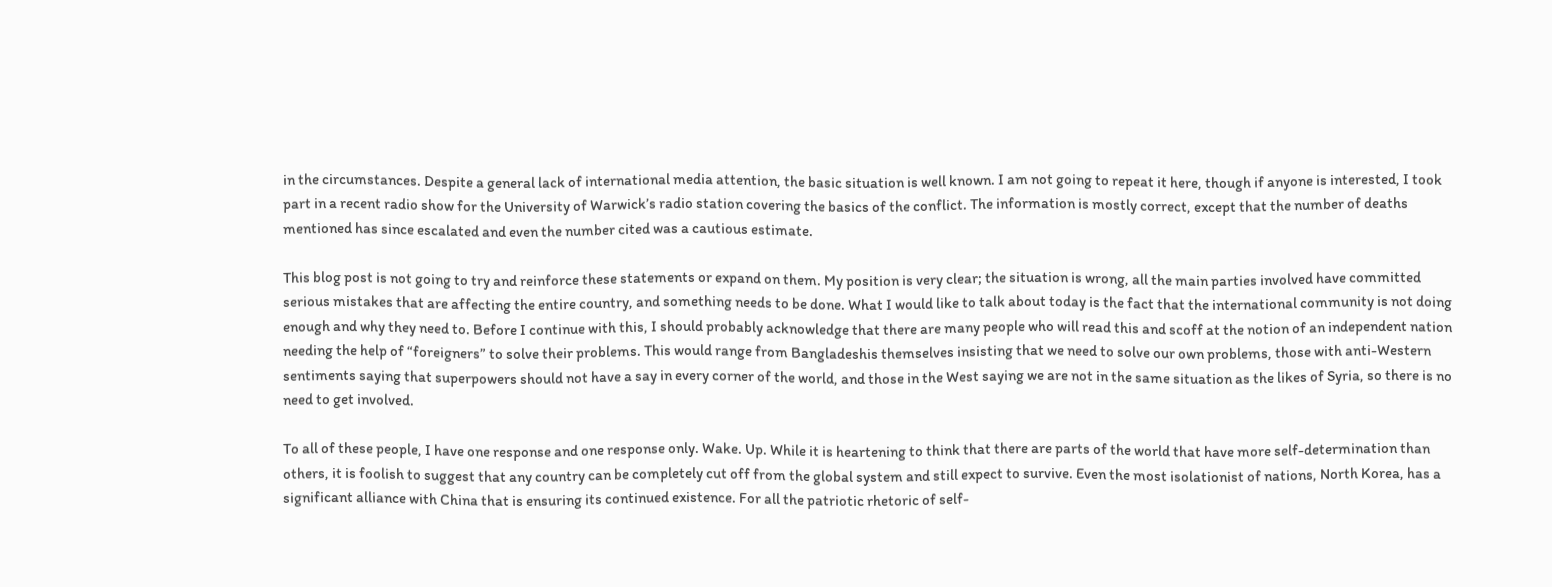in the circumstances. Despite a general lack of international media attention, the basic situation is well known. I am not going to repeat it here, though if anyone is interested, I took part in a recent radio show for the University of Warwick’s radio station covering the basics of the conflict. The information is mostly correct, except that the number of deaths mentioned has since escalated and even the number cited was a cautious estimate.

This blog post is not going to try and reinforce these statements or expand on them. My position is very clear; the situation is wrong, all the main parties involved have committed serious mistakes that are affecting the entire country, and something needs to be done. What I would like to talk about today is the fact that the international community is not doing enough and why they need to. Before I continue with this, I should probably acknowledge that there are many people who will read this and scoff at the notion of an independent nation needing the help of “foreigners” to solve their problems. This would range from Bangladeshis themselves insisting that we need to solve our own problems, those with anti-Western sentiments saying that superpowers should not have a say in every corner of the world, and those in the West saying we are not in the same situation as the likes of Syria, so there is no need to get involved.

To all of these people, I have one response and one response only. Wake. Up. While it is heartening to think that there are parts of the world that have more self-determination than others, it is foolish to suggest that any country can be completely cut off from the global system and still expect to survive. Even the most isolationist of nations, North Korea, has a significant alliance with China that is ensuring its continued existence. For all the patriotic rhetoric of self-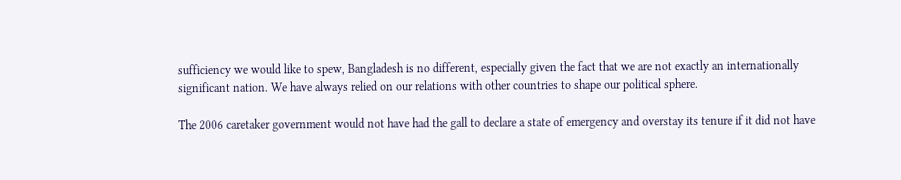sufficiency we would like to spew, Bangladesh is no different, especially given the fact that we are not exactly an internationally significant nation. We have always relied on our relations with other countries to shape our political sphere.

The 2006 caretaker government would not have had the gall to declare a state of emergency and overstay its tenure if it did not have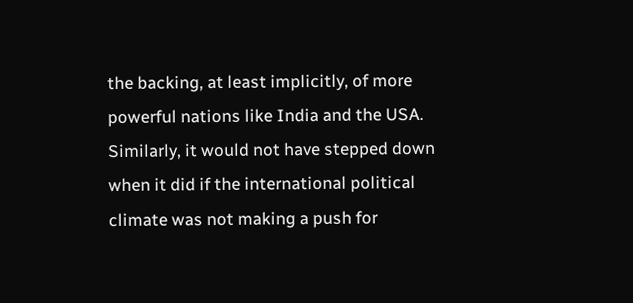the backing, at least implicitly, of more powerful nations like India and the USA. Similarly, it would not have stepped down when it did if the international political climate was not making a push for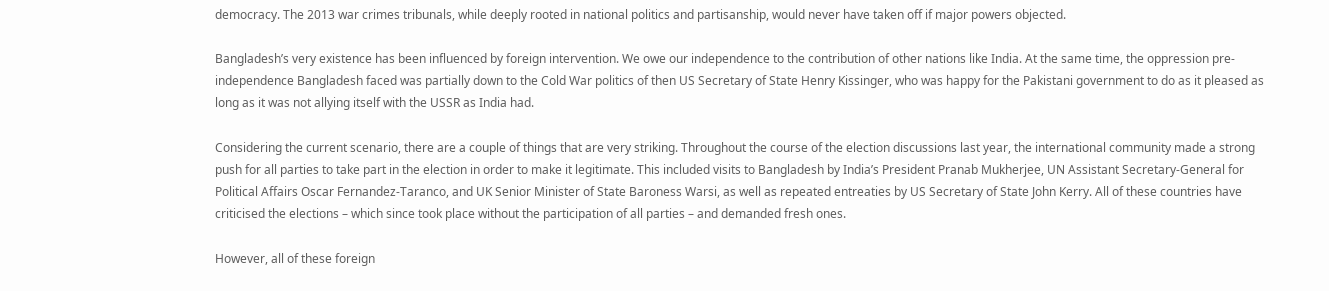democracy. The 2013 war crimes tribunals, while deeply rooted in national politics and partisanship, would never have taken off if major powers objected.

Bangladesh’s very existence has been influenced by foreign intervention. We owe our independence to the contribution of other nations like India. At the same time, the oppression pre-independence Bangladesh faced was partially down to the Cold War politics of then US Secretary of State Henry Kissinger, who was happy for the Pakistani government to do as it pleased as long as it was not allying itself with the USSR as India had.

Considering the current scenario, there are a couple of things that are very striking. Throughout the course of the election discussions last year, the international community made a strong push for all parties to take part in the election in order to make it legitimate. This included visits to Bangladesh by India’s President Pranab Mukherjee, UN Assistant Secretary-General for Political Affairs Oscar Fernandez-Taranco, and UK Senior Minister of State Baroness Warsi, as well as repeated entreaties by US Secretary of State John Kerry. All of these countries have criticised the elections – which since took place without the participation of all parties – and demanded fresh ones.

However, all of these foreign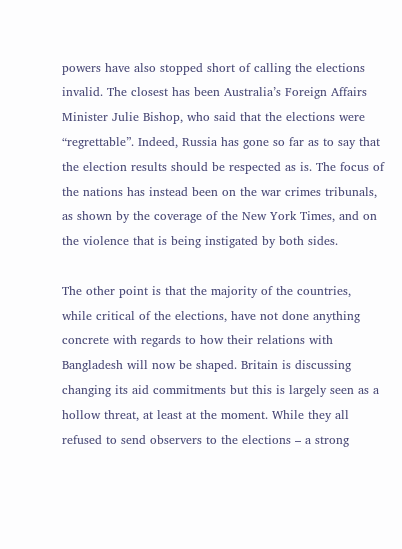powers have also stopped short of calling the elections invalid. The closest has been Australia’s Foreign Affairs Minister Julie Bishop, who said that the elections were “regrettable”. Indeed, Russia has gone so far as to say that the election results should be respected as is. The focus of the nations has instead been on the war crimes tribunals, as shown by the coverage of the New York Times, and on the violence that is being instigated by both sides.

The other point is that the majority of the countries, while critical of the elections, have not done anything concrete with regards to how their relations with Bangladesh will now be shaped. Britain is discussing changing its aid commitments but this is largely seen as a hollow threat, at least at the moment. While they all refused to send observers to the elections – a strong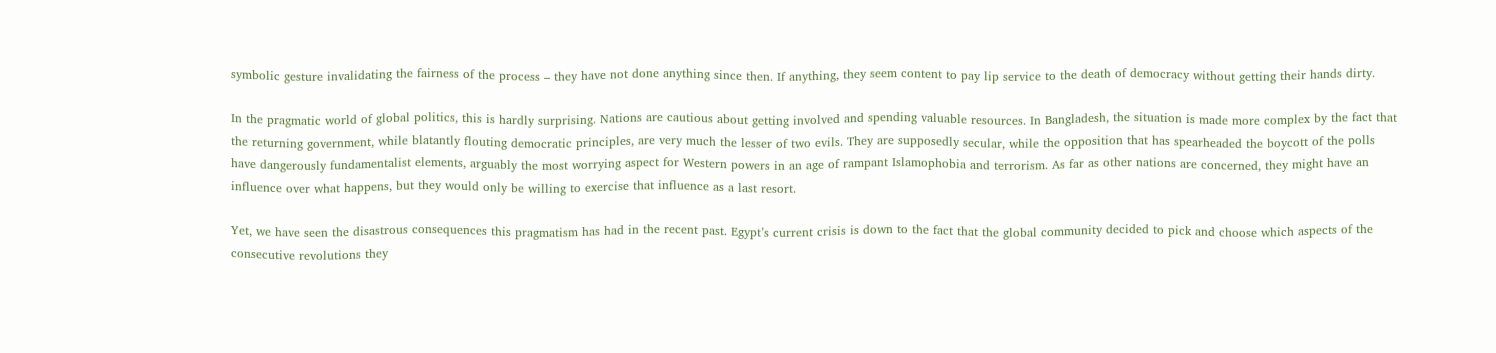symbolic gesture invalidating the fairness of the process – they have not done anything since then. If anything, they seem content to pay lip service to the death of democracy without getting their hands dirty.

In the pragmatic world of global politics, this is hardly surprising. Nations are cautious about getting involved and spending valuable resources. In Bangladesh, the situation is made more complex by the fact that the returning government, while blatantly flouting democratic principles, are very much the lesser of two evils. They are supposedly secular, while the opposition that has spearheaded the boycott of the polls have dangerously fundamentalist elements, arguably the most worrying aspect for Western powers in an age of rampant Islamophobia and terrorism. As far as other nations are concerned, they might have an influence over what happens, but they would only be willing to exercise that influence as a last resort.

Yet, we have seen the disastrous consequences this pragmatism has had in the recent past. Egypt’s current crisis is down to the fact that the global community decided to pick and choose which aspects of the consecutive revolutions they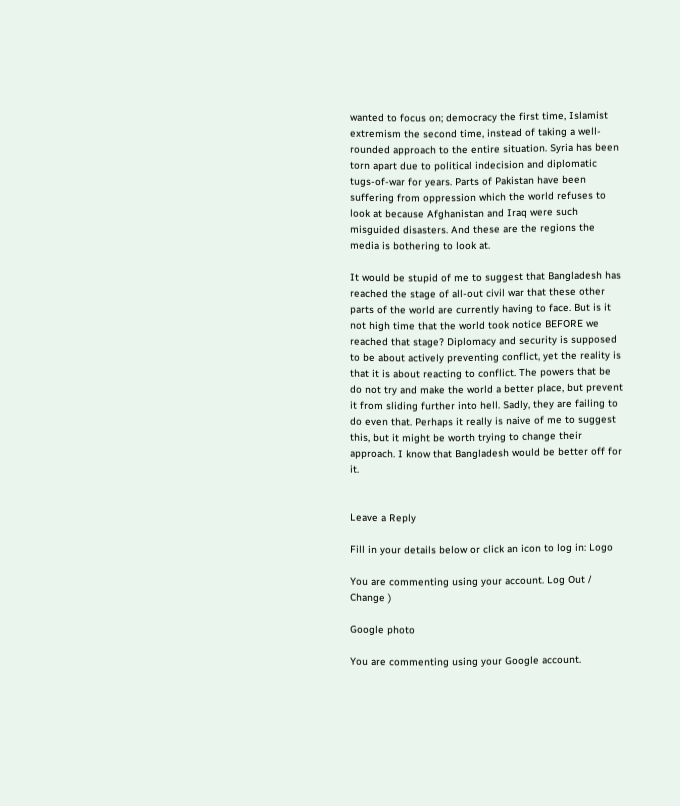wanted to focus on; democracy the first time, Islamist extremism the second time, instead of taking a well-rounded approach to the entire situation. Syria has been torn apart due to political indecision and diplomatic tugs-of-war for years. Parts of Pakistan have been suffering from oppression which the world refuses to look at because Afghanistan and Iraq were such misguided disasters. And these are the regions the media is bothering to look at.

It would be stupid of me to suggest that Bangladesh has reached the stage of all-out civil war that these other parts of the world are currently having to face. But is it not high time that the world took notice BEFORE we reached that stage? Diplomacy and security is supposed to be about actively preventing conflict, yet the reality is that it is about reacting to conflict. The powers that be do not try and make the world a better place, but prevent it from sliding further into hell. Sadly, they are failing to do even that. Perhaps it really is naive of me to suggest this, but it might be worth trying to change their approach. I know that Bangladesh would be better off for it.


Leave a Reply

Fill in your details below or click an icon to log in: Logo

You are commenting using your account. Log Out /  Change )

Google photo

You are commenting using your Google account.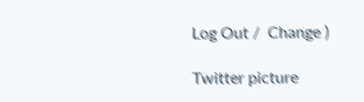Log Out /  Change )

Twitter picture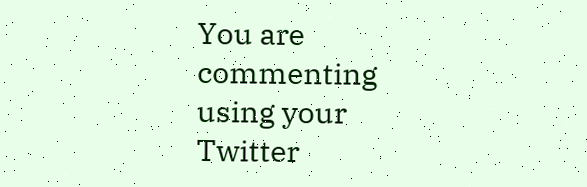You are commenting using your Twitter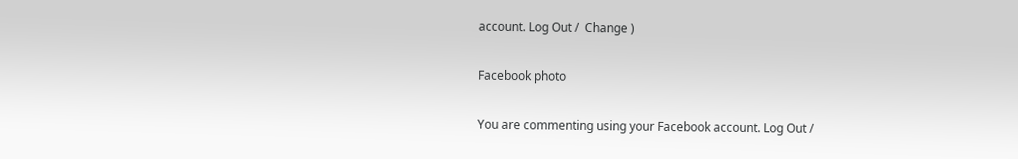account. Log Out /  Change )

Facebook photo

You are commenting using your Facebook account. Log Out /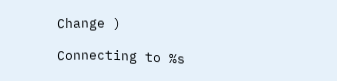Change )

Connecting to %s